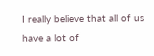I really believe that all of us have a lot of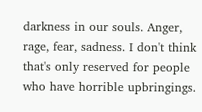darkness in our souls. Anger, rage, fear, sadness. I don't think that's only reserved for people who have horrible upbringings.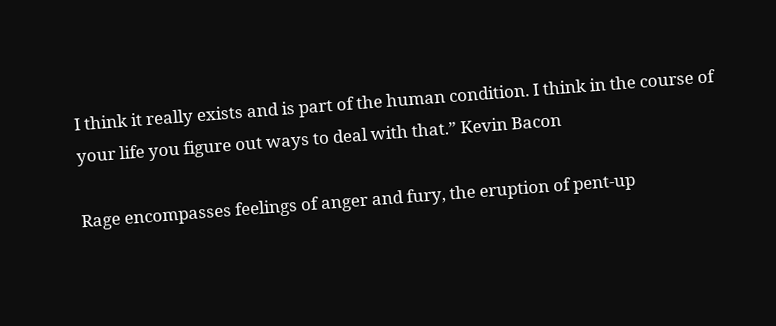I think it really exists and is part of the human condition. I think in the course of your life you figure out ways to deal with that.” Kevin Bacon

Rage encompasses feelings of anger and fury, the eruption of pent-up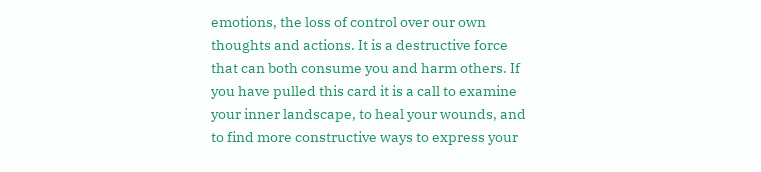emotions, the loss of control over our own thoughts and actions. It is a destructive force that can both consume you and harm others. If you have pulled this card it is a call to examine your inner landscape, to heal your wounds, and to find more constructive ways to express your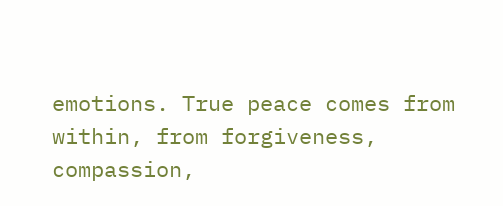emotions. True peace comes from within, from forgiveness, compassion,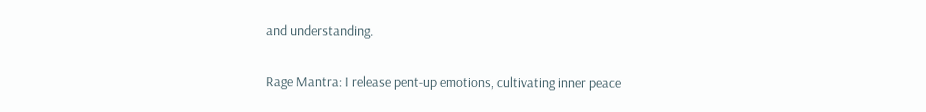and understanding.

Rage Mantra: I release pent-up emotions, cultivating inner peace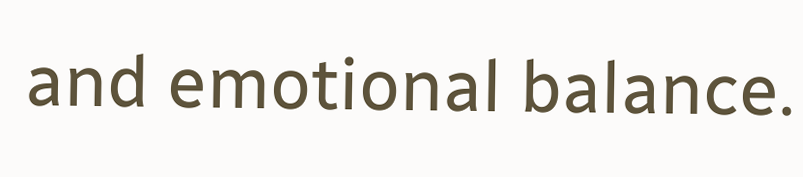and emotional balance.